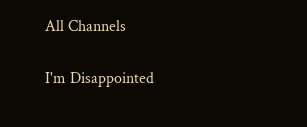All Channels

I'm Disappointed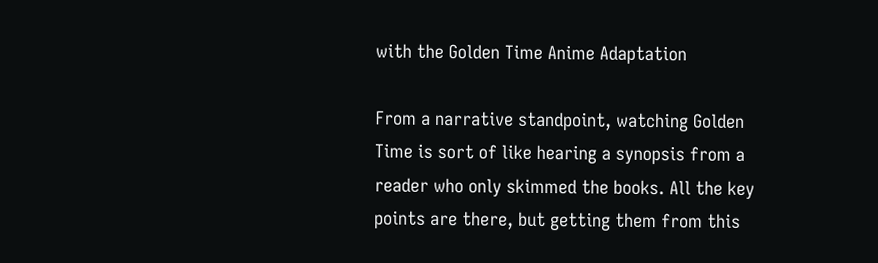with the Golden Time Anime Adaptation

From a narrative standpoint, watching Golden Time is sort of like hearing a synopsis from a reader who only skimmed the books. All the key points are there, but getting them from this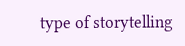type of storytelling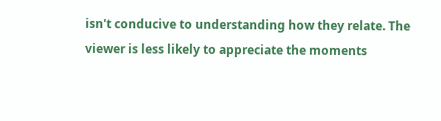isn't conducive to understanding how they relate. The viewer is less likely to appreciate the moments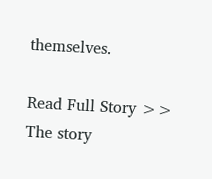themselves.

Read Full Story >>
The story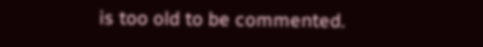is too old to be commented.